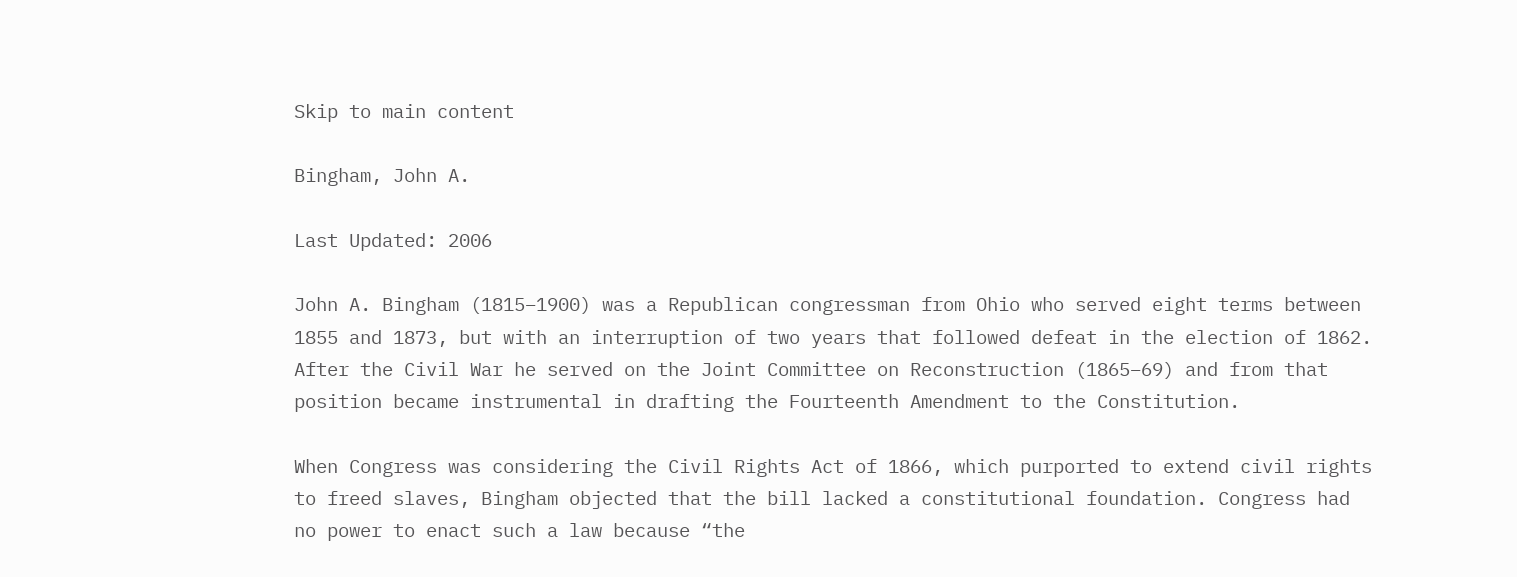Skip to main content

Bingham, John A.

Last Updated: 2006

John A. Bingham (1815–1900) was a Republican congressman from Ohio who served eight terms between 1855 and 1873, but with an interruption of two years that followed defeat in the election of 1862. After the Civil War he served on the Joint Committee on Reconstruction (1865–69) and from that position became instrumental in drafting the Fourteenth Amendment to the Constitution.

When Congress was considering the Civil Rights Act of 1866, which purported to extend civil rights to freed slaves, Bingham objected that the bill lacked a constitutional foundation. Congress had no power to enact such a law because “the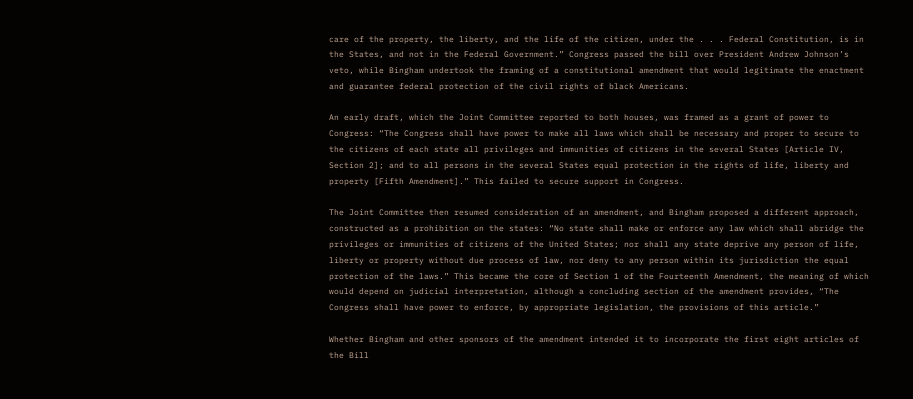care of the property, the liberty, and the life of the citizen, under the . . . Federal Constitution, is in the States, and not in the Federal Government.” Congress passed the bill over President Andrew Johnson’s veto, while Bingham undertook the framing of a constitutional amendment that would legitimate the enactment and guarantee federal protection of the civil rights of black Americans.

An early draft, which the Joint Committee reported to both houses, was framed as a grant of power to Congress: “The Congress shall have power to make all laws which shall be necessary and proper to secure to the citizens of each state all privileges and immunities of citizens in the several States [Article IV, Section 2]; and to all persons in the several States equal protection in the rights of life, liberty and property [Fifth Amendment].” This failed to secure support in Congress.

The Joint Committee then resumed consideration of an amendment, and Bingham proposed a different approach, constructed as a prohibition on the states: “No state shall make or enforce any law which shall abridge the privileges or immunities of citizens of the United States; nor shall any state deprive any person of life, liberty or property without due process of law, nor deny to any person within its jurisdiction the equal protection of the laws.” This became the core of Section 1 of the Fourteenth Amendment, the meaning of which would depend on judicial interpretation, although a concluding section of the amendment provides, “The Congress shall have power to enforce, by appropriate legislation, the provisions of this article.”

Whether Bingham and other sponsors of the amendment intended it to incorporate the first eight articles of the Bill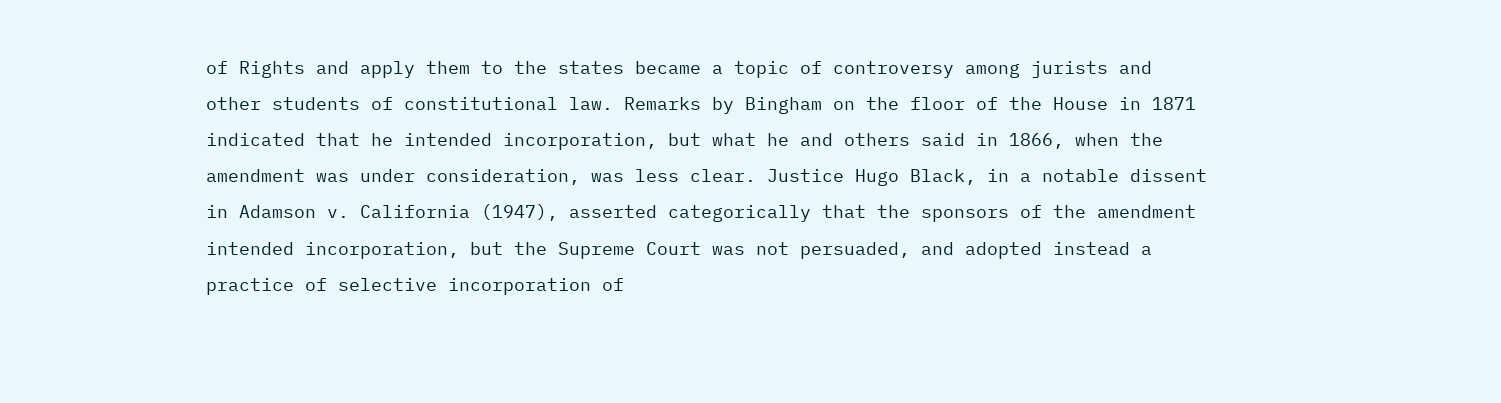of Rights and apply them to the states became a topic of controversy among jurists and other students of constitutional law. Remarks by Bingham on the floor of the House in 1871 indicated that he intended incorporation, but what he and others said in 1866, when the amendment was under consideration, was less clear. Justice Hugo Black, in a notable dissent in Adamson v. California (1947), asserted categorically that the sponsors of the amendment intended incorporation, but the Supreme Court was not persuaded, and adopted instead a practice of selective incorporation of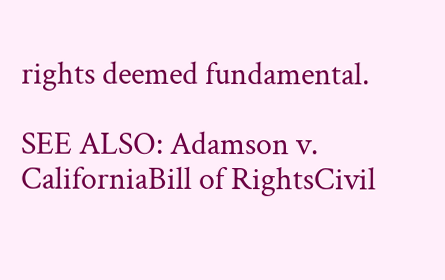rights deemed fundamental.

SEE ALSO: Adamson v. CaliforniaBill of RightsCivil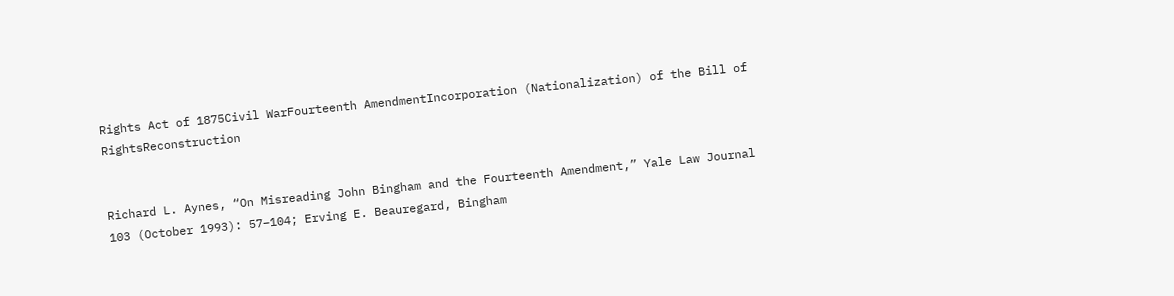Rights Act of 1875Civil WarFourteenth AmendmentIncorporation (Nationalization) of the Bill of RightsReconstruction


Richard L. Aynes, “On Misreading John Bingham and the Fourteenth Amendment,” Yale Law Journal 103 (October 1993): 57–104; Erving E. Beauregard, Bingham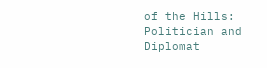of the Hills: Politician and Diplomat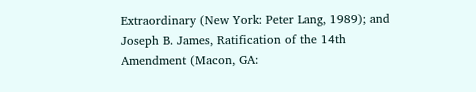Extraordinary (New York: Peter Lang, 1989); and Joseph B. James, Ratification of the 14th Amendment (Macon, GA: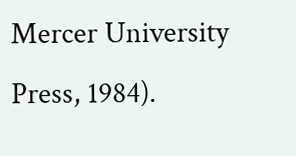Mercer University Press, 1984).